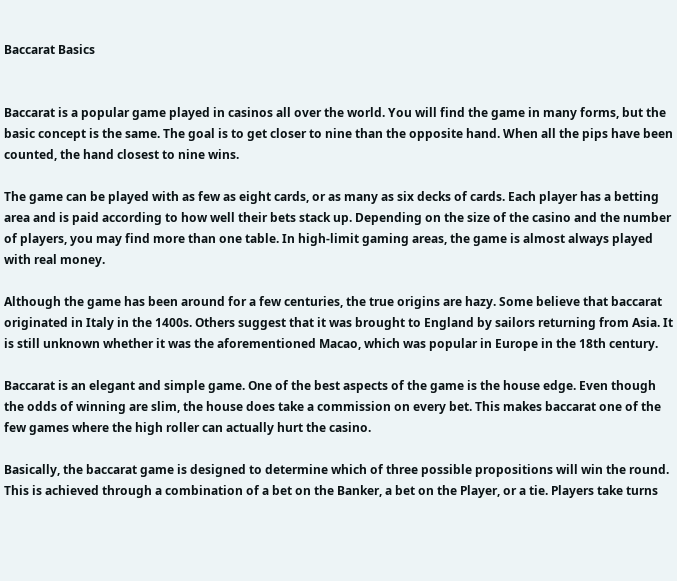Baccarat Basics


Baccarat is a popular game played in casinos all over the world. You will find the game in many forms, but the basic concept is the same. The goal is to get closer to nine than the opposite hand. When all the pips have been counted, the hand closest to nine wins.

The game can be played with as few as eight cards, or as many as six decks of cards. Each player has a betting area and is paid according to how well their bets stack up. Depending on the size of the casino and the number of players, you may find more than one table. In high-limit gaming areas, the game is almost always played with real money.

Although the game has been around for a few centuries, the true origins are hazy. Some believe that baccarat originated in Italy in the 1400s. Others suggest that it was brought to England by sailors returning from Asia. It is still unknown whether it was the aforementioned Macao, which was popular in Europe in the 18th century.

Baccarat is an elegant and simple game. One of the best aspects of the game is the house edge. Even though the odds of winning are slim, the house does take a commission on every bet. This makes baccarat one of the few games where the high roller can actually hurt the casino.

Basically, the baccarat game is designed to determine which of three possible propositions will win the round. This is achieved through a combination of a bet on the Banker, a bet on the Player, or a tie. Players take turns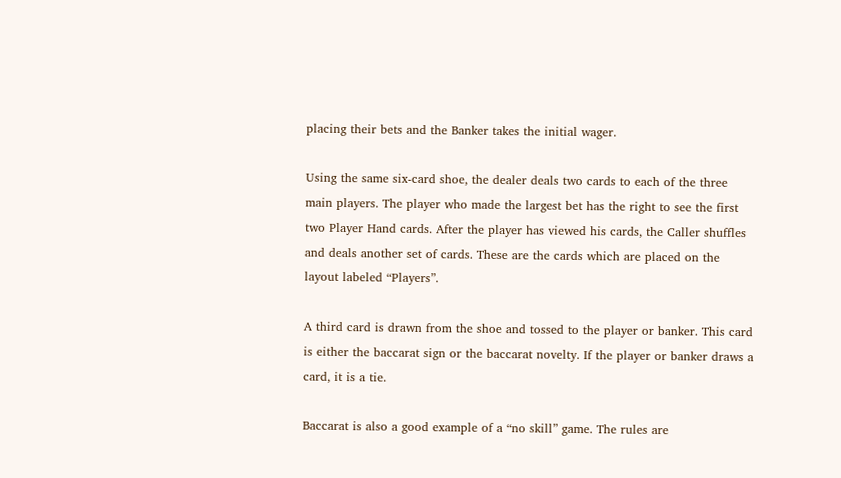placing their bets and the Banker takes the initial wager.

Using the same six-card shoe, the dealer deals two cards to each of the three main players. The player who made the largest bet has the right to see the first two Player Hand cards. After the player has viewed his cards, the Caller shuffles and deals another set of cards. These are the cards which are placed on the layout labeled “Players”.

A third card is drawn from the shoe and tossed to the player or banker. This card is either the baccarat sign or the baccarat novelty. If the player or banker draws a card, it is a tie.

Baccarat is also a good example of a “no skill” game. The rules are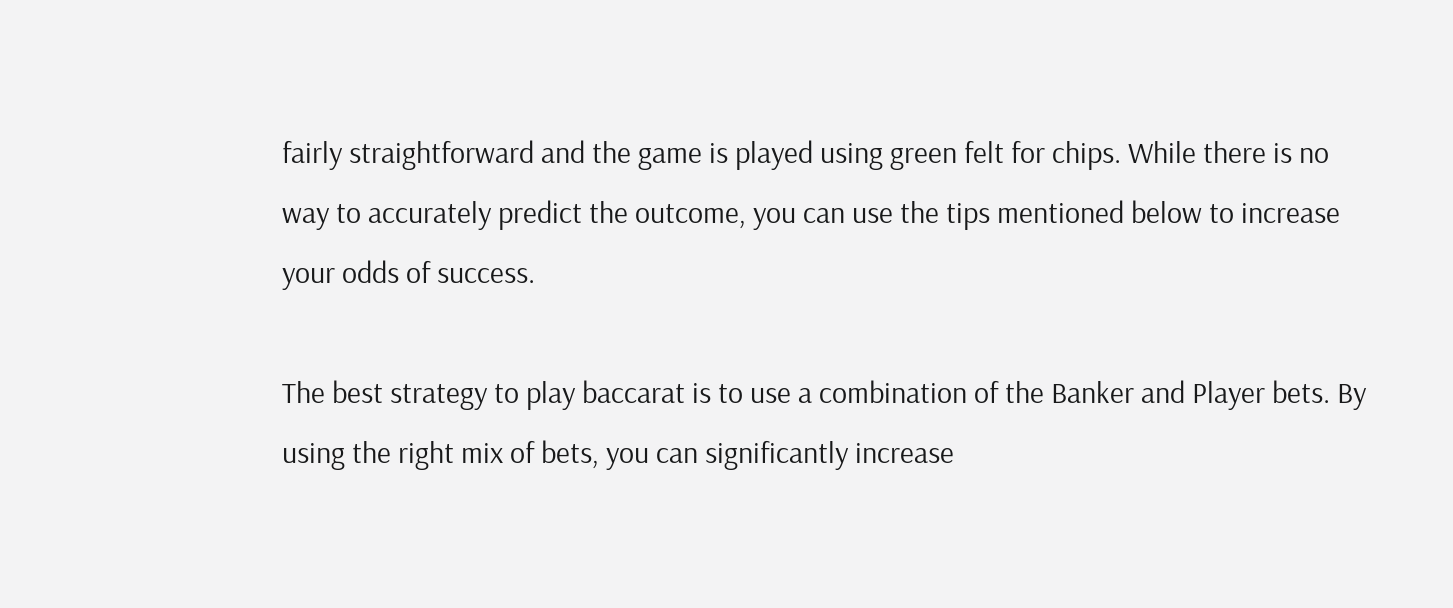fairly straightforward and the game is played using green felt for chips. While there is no way to accurately predict the outcome, you can use the tips mentioned below to increase your odds of success.

The best strategy to play baccarat is to use a combination of the Banker and Player bets. By using the right mix of bets, you can significantly increase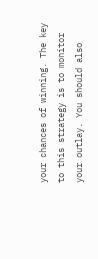your chances of winning. The key to this strategy is to monitor your outlay. You should also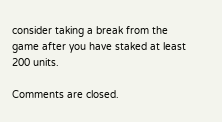consider taking a break from the game after you have staked at least 200 units.

Comments are closed.